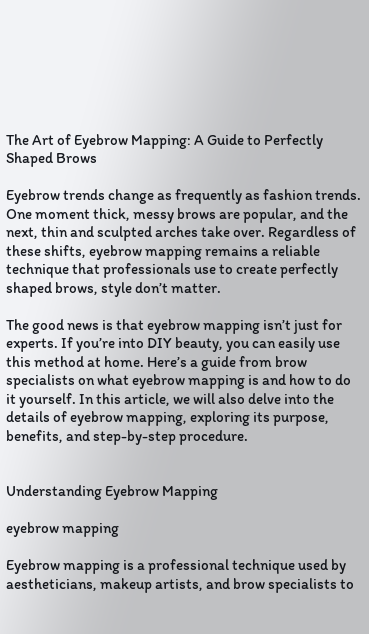The Art of Eyebrow Mapping: A Guide to Perfectly Shaped Brows

Eyebrow trends change as frequently as fashion trends. One moment thick, messy brows are popular, and the next, thin and sculpted arches take over. Regardless of these shifts, eyebrow mapping remains a reliable technique that professionals use to create perfectly shaped brows, style don’t matter.

The good news is that eyebrow mapping isn’t just for experts. If you’re into DIY beauty, you can easily use this method at home. Here’s a guide from brow specialists on what eyebrow mapping is and how to do it yourself. In this article, we will also delve into the details of eyebrow mapping, exploring its purpose, benefits, and step-by-step procedure.


Understanding Eyebrow Mapping

eyebrow mapping

Eyebrow mapping is a professional technique used by aestheticians, makeup artists, and brow specialists to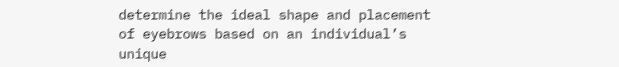determine the ideal shape and placement of eyebrows based on an individual’s unique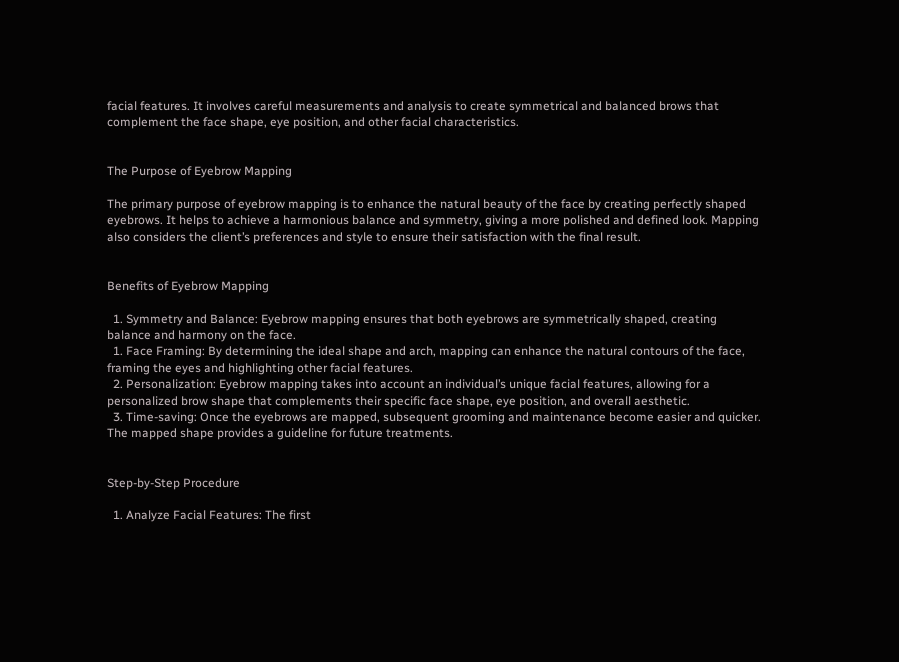facial features. It involves careful measurements and analysis to create symmetrical and balanced brows that complement the face shape, eye position, and other facial characteristics.


The Purpose of Eyebrow Mapping

The primary purpose of eyebrow mapping is to enhance the natural beauty of the face by creating perfectly shaped eyebrows. It helps to achieve a harmonious balance and symmetry, giving a more polished and defined look. Mapping also considers the client’s preferences and style to ensure their satisfaction with the final result.


Benefits of Eyebrow Mapping

  1. Symmetry and Balance: Eyebrow mapping ensures that both eyebrows are symmetrically shaped, creating balance and harmony on the face.
  1. Face Framing: By determining the ideal shape and arch, mapping can enhance the natural contours of the face, framing the eyes and highlighting other facial features.
  2. Personalization: Eyebrow mapping takes into account an individual’s unique facial features, allowing for a personalized brow shape that complements their specific face shape, eye position, and overall aesthetic.
  3. Time-saving: Once the eyebrows are mapped, subsequent grooming and maintenance become easier and quicker. The mapped shape provides a guideline for future treatments.


Step-by-Step Procedure

  1. Analyze Facial Features: The first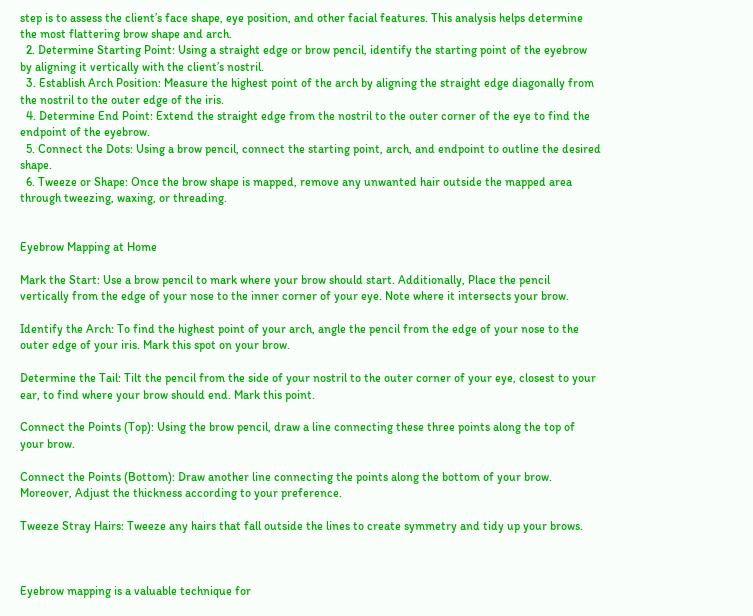step is to assess the client’s face shape, eye position, and other facial features. This analysis helps determine the most flattering brow shape and arch.
  2. Determine Starting Point: Using a straight edge or brow pencil, identify the starting point of the eyebrow by aligning it vertically with the client’s nostril.
  3. Establish Arch Position: Measure the highest point of the arch by aligning the straight edge diagonally from the nostril to the outer edge of the iris.
  4. Determine End Point: Extend the straight edge from the nostril to the outer corner of the eye to find the endpoint of the eyebrow.
  5. Connect the Dots: Using a brow pencil, connect the starting point, arch, and endpoint to outline the desired shape.
  6. Tweeze or Shape: Once the brow shape is mapped, remove any unwanted hair outside the mapped area through tweezing, waxing, or threading.


Eyebrow Mapping at Home

Mark the Start: Use a brow pencil to mark where your brow should start. Additionally, Place the pencil vertically from the edge of your nose to the inner corner of your eye. Note where it intersects your brow.

Identify the Arch: To find the highest point of your arch, angle the pencil from the edge of your nose to the outer edge of your iris. Mark this spot on your brow.

Determine the Tail: Tilt the pencil from the side of your nostril to the outer corner of your eye, closest to your ear, to find where your brow should end. Mark this point.

Connect the Points (Top): Using the brow pencil, draw a line connecting these three points along the top of your brow.

Connect the Points (Bottom): Draw another line connecting the points along the bottom of your brow. Moreover, Adjust the thickness according to your preference.

Tweeze Stray Hairs: Tweeze any hairs that fall outside the lines to create symmetry and tidy up your brows.



Eyebrow mapping is a valuable technique for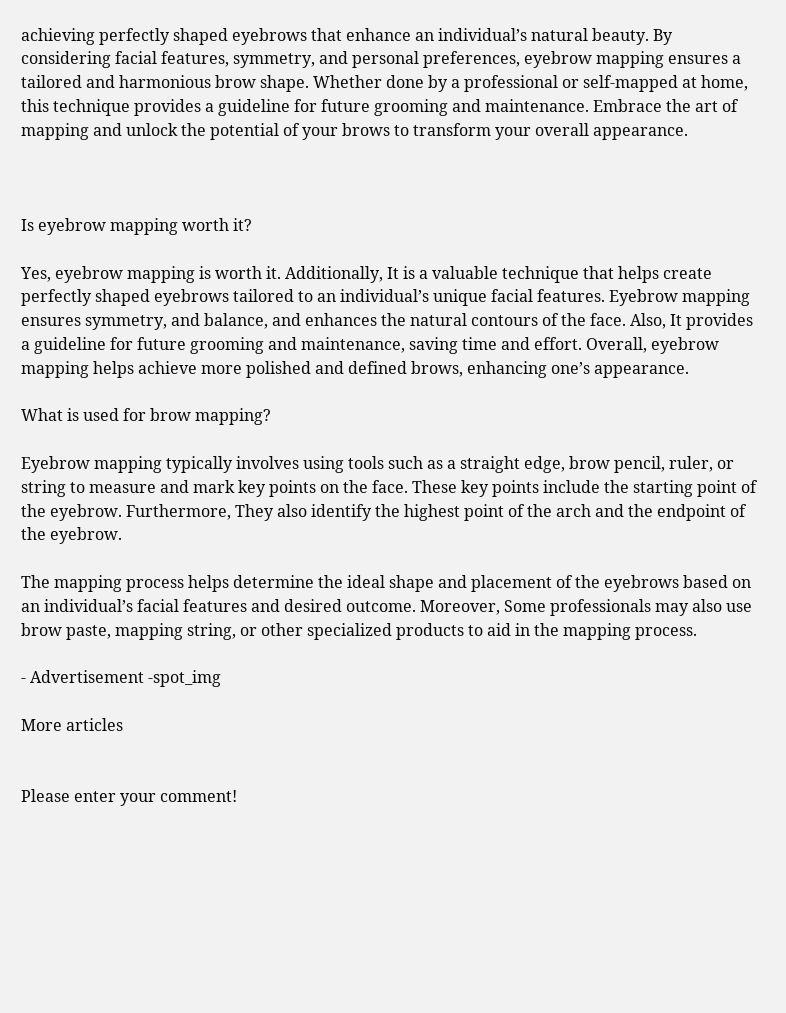achieving perfectly shaped eyebrows that enhance an individual’s natural beauty. By considering facial features, symmetry, and personal preferences, eyebrow mapping ensures a tailored and harmonious brow shape. Whether done by a professional or self-mapped at home, this technique provides a guideline for future grooming and maintenance. Embrace the art of mapping and unlock the potential of your brows to transform your overall appearance.



Is eyebrow mapping worth it?

Yes, eyebrow mapping is worth it. Additionally, It is a valuable technique that helps create perfectly shaped eyebrows tailored to an individual’s unique facial features. Eyebrow mapping ensures symmetry, and balance, and enhances the natural contours of the face. Also, It provides a guideline for future grooming and maintenance, saving time and effort. Overall, eyebrow mapping helps achieve more polished and defined brows, enhancing one’s appearance.

What is used for brow mapping?

Eyebrow mapping typically involves using tools such as a straight edge, brow pencil, ruler, or string to measure and mark key points on the face. These key points include the starting point of the eyebrow. Furthermore, They also identify the highest point of the arch and the endpoint of the eyebrow.

The mapping process helps determine the ideal shape and placement of the eyebrows based on an individual’s facial features and desired outcome. Moreover, Some professionals may also use brow paste, mapping string, or other specialized products to aid in the mapping process.

- Advertisement -spot_img

More articles


Please enter your comment!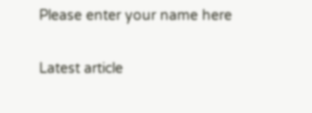Please enter your name here

Latest article